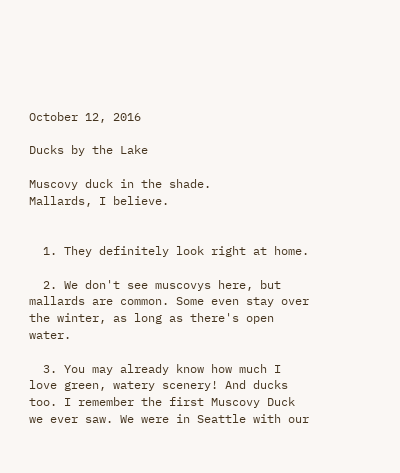October 12, 2016

Ducks by the Lake

Muscovy duck in the shade.
Mallards, I believe.


  1. They definitely look right at home.

  2. We don't see muscovys here, but mallards are common. Some even stay over the winter, as long as there's open water.

  3. You may already know how much I love green, watery scenery! And ducks too. I remember the first Muscovy Duck we ever saw. We were in Seattle with our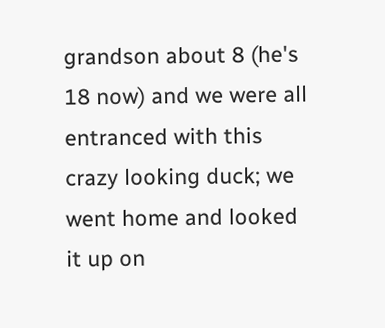grandson about 8 (he's 18 now) and we were all entranced with this crazy looking duck; we went home and looked it up on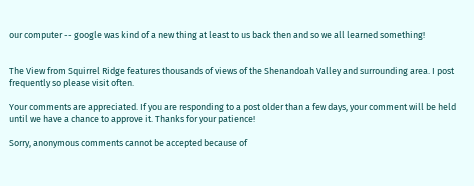our computer -- google was kind of a new thing at least to us back then and so we all learned something!


The View from Squirrel Ridge features thousands of views of the Shenandoah Valley and surrounding area. I post frequently so please visit often.

Your comments are appreciated. If you are responding to a post older than a few days, your comment will be held until we have a chance to approve it. Thanks for your patience!

Sorry, anonymous comments cannot be accepted because of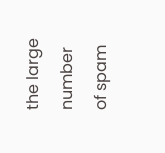the large number of spam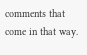comments that come in that way.